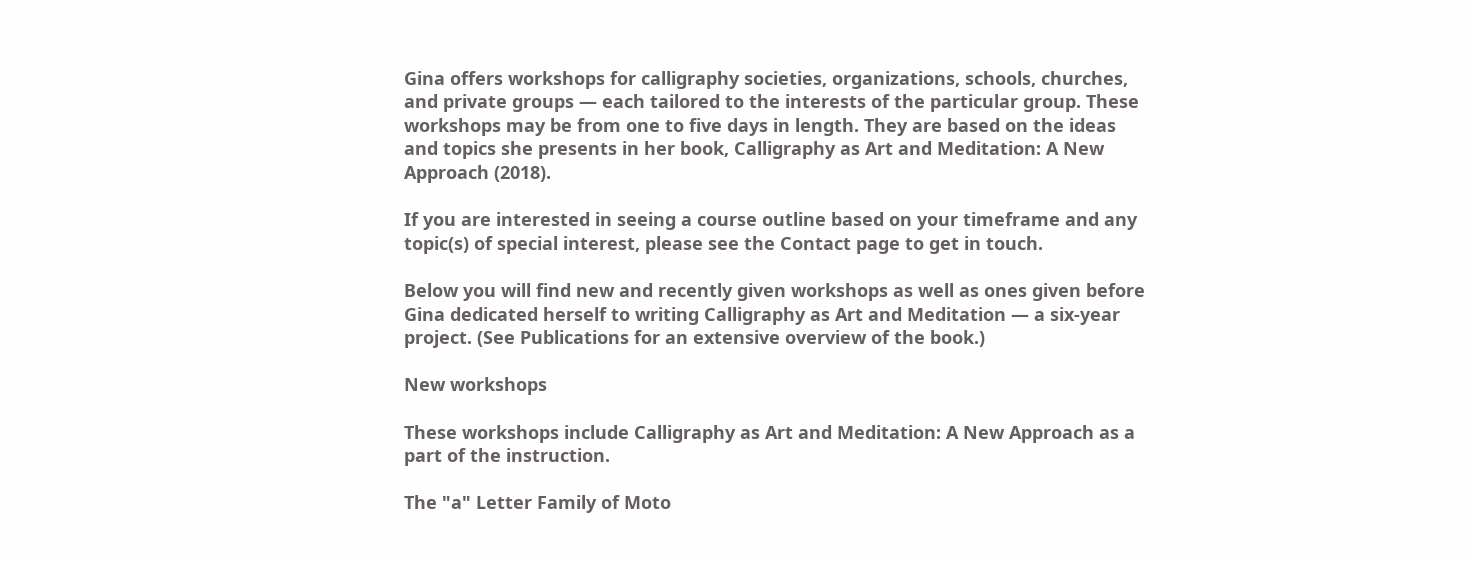Gina offers workshops for calligraphy societies, organizations, schools, churches, and private groups — each tailored to the interests of the particular group. These workshops may be from one to five days in length. They are based on the ideas and topics she presents in her book, Calligraphy as Art and Meditation: A New Approach (2018).

If you are interested in seeing a course outline based on your timeframe and any topic(s) of special interest, please see the Contact page to get in touch.

Below you will find new and recently given workshops as well as ones given before Gina dedicated herself to writing Calligraphy as Art and Meditation — a six-year project. (See Publications for an extensive overview of the book.)

New workshops

These workshops include Calligraphy as Art and Meditation: A New Approach as a part of the instruction.

The "a" Letter Family of Moto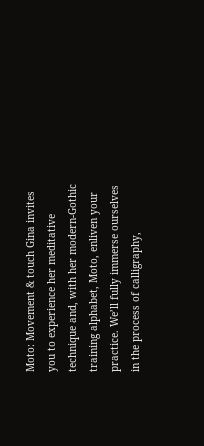Moto: Movement & touch Gina invites you to experience her meditative technique and, with her modern-Gothic training alphabet, Moto, enliven your practice. We’ll fully immerse ourselves in the process of calligraphy,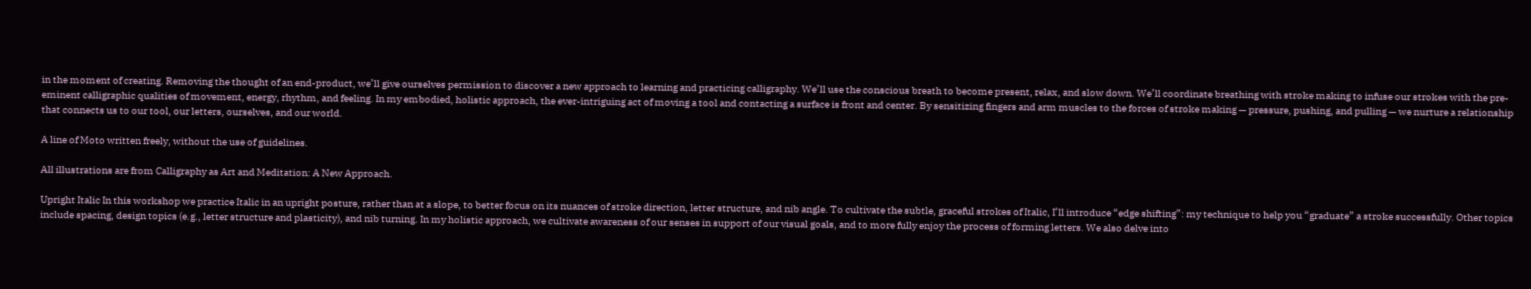in the moment of creating. Removing the thought of an end-product, we’ll give ourselves permission to discover a new approach to learning and practicing calligraphy. We’ll use the conscious breath to become present, relax, and slow down. We’ll coordinate breathing with stroke making to infuse our strokes with the pre-eminent calligraphic qualities of movement, energy, rhythm, and feeling. In my embodied, holistic approach, the ever-intriguing act of moving a tool and contacting a surface is front and center. By sensitizing fingers and arm muscles to the forces of stroke making — pressure, pushing, and pulling — we nurture a relationship that connects us to our tool, our letters, ourselves, and our world.

A line of Moto written freely, without the use of guidelines.

All illustrations are from Calligraphy as Art and Meditation: A New Approach.

Upright Italic In this workshop we practice Italic in an upright posture, rather than at a slope, to better focus on its nuances of stroke direction, letter structure, and nib angle. To cultivate the subtle, graceful strokes of Italic, I’ll introduce “edge shifting”: my technique to help you “graduate” a stroke successfully. Other topics include spacing, design topics (e.g., letter structure and plasticity), and nib turning. In my holistic approach, we cultivate awareness of our senses in support of our visual goals, and to more fully enjoy the process of forming letters. We also delve into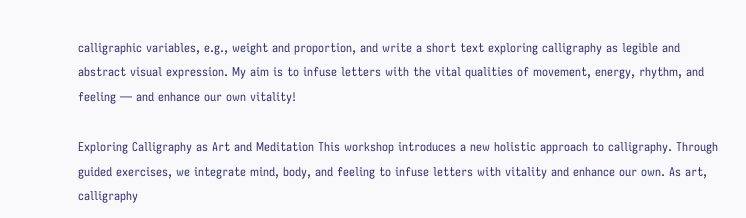calligraphic variables, e.g., weight and proportion, and write a short text exploring calligraphy as legible and abstract visual expression. My aim is to infuse letters with the vital qualities of movement, energy, rhythm, and feeling — and enhance our own vitality!

Exploring Calligraphy as Art and Meditation This workshop introduces a new holistic approach to calligraphy. Through guided exercises, we integrate mind, body, and feeling to infuse letters with vitality and enhance our own. As art, calligraphy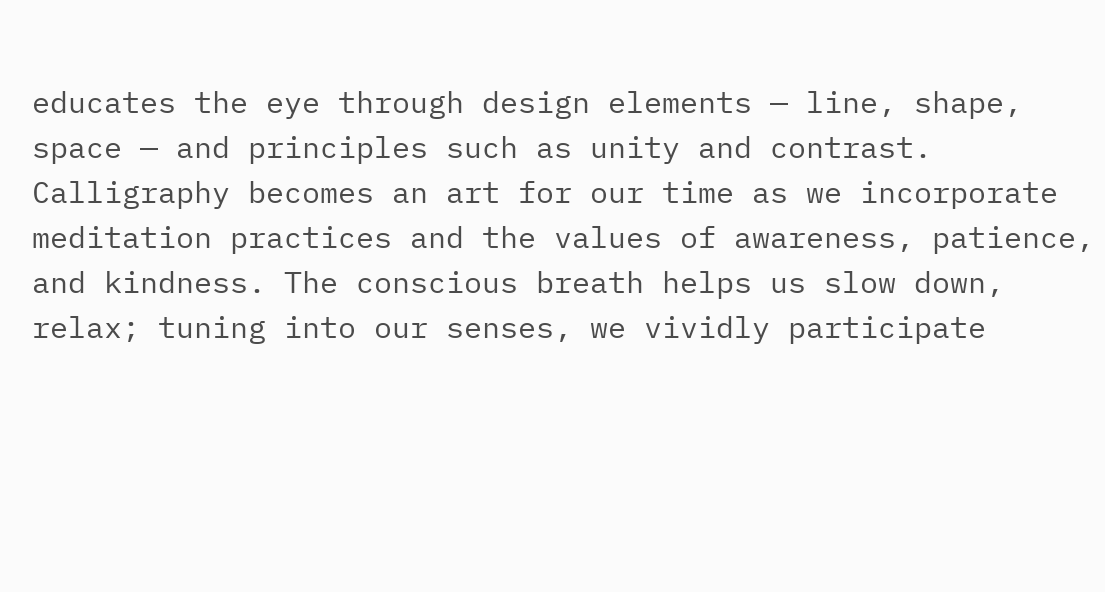educates the eye through design elements — line, shape, space — and principles such as unity and contrast. Calligraphy becomes an art for our time as we incorporate meditation practices and the values of awareness, patience, and kindness. The conscious breath helps us slow down, relax; tuning into our senses, we vividly participate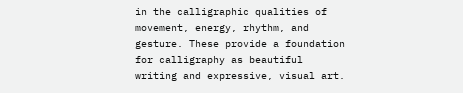in the calligraphic qualities of movement, energy, rhythm, and gesture. These provide a foundation for calligraphy as beautiful writing and expressive, visual art.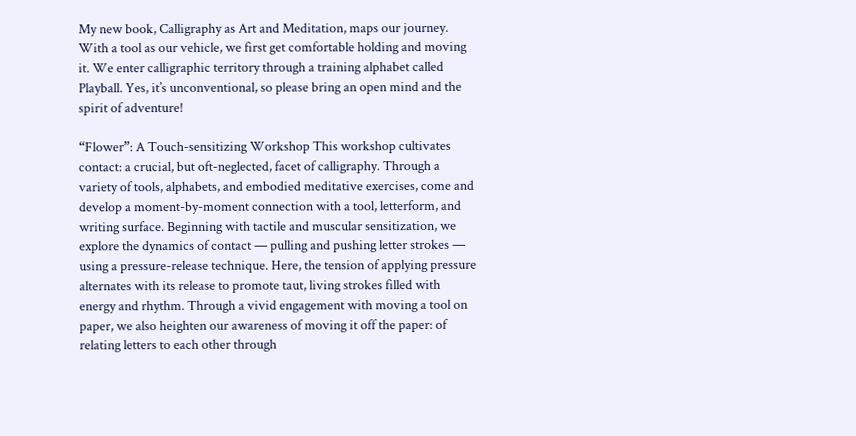My new book, Calligraphy as Art and Meditation, maps our journey. With a tool as our vehicle, we first get comfortable holding and moving it. We enter calligraphic territory through a training alphabet called Playball. Yes, it’s unconventional, so please bring an open mind and the spirit of adventure!

“Flower”: A Touch-sensitizing Workshop This workshop cultivates contact: a crucial, but oft-neglected, facet of calligraphy. Through a variety of tools, alphabets, and embodied meditative exercises, come and develop a moment-by-moment connection with a tool, letterform, and writing surface. Beginning with tactile and muscular sensitization, we explore the dynamics of contact — pulling and pushing letter strokes — using a pressure-release technique. Here, the tension of applying pressure alternates with its release to promote taut, living strokes filled with energy and rhythm. Through a vivid engagement with moving a tool on paper, we also heighten our awareness of moving it off the paper: of relating letters to each other through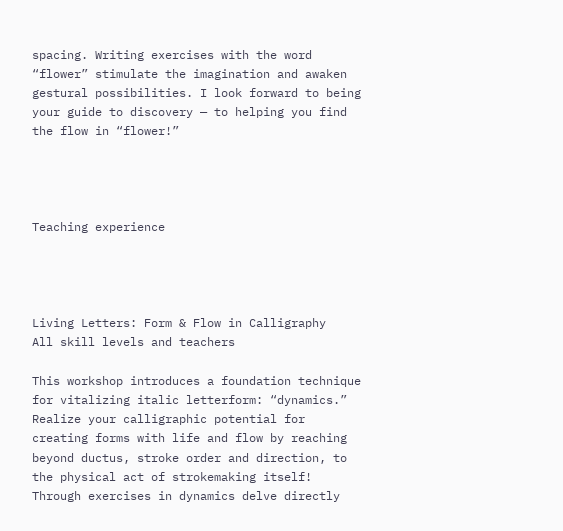spacing. Writing exercises with the word “flower” stimulate the imagination and awaken gestural possibilities. I look forward to being your guide to discovery — to helping you find the flow in “flower!”




Teaching experience




Living Letters: Form & Flow in Calligraphy
All skill levels and teachers

This workshop introduces a foundation technique for vitalizing italic letterform: “dynamics.” Realize your calligraphic potential for creating forms with life and flow by reaching beyond ductus, stroke order and direction, to the physical act of strokemaking itself! Through exercises in dynamics delve directly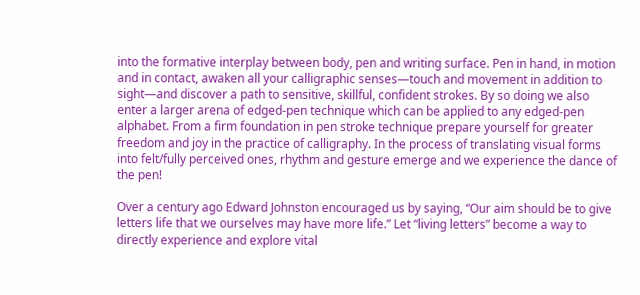into the formative interplay between body, pen and writing surface. Pen in hand, in motion and in contact, awaken all your calligraphic senses—touch and movement in addition to sight—and discover a path to sensitive, skillful, confident strokes. By so doing we also enter a larger arena of edged-pen technique which can be applied to any edged-pen alphabet. From a firm foundation in pen stroke technique prepare yourself for greater freedom and joy in the practice of calligraphy. In the process of translating visual forms into felt/fully perceived ones, rhythm and gesture emerge and we experience the dance of the pen!

Over a century ago Edward Johnston encouraged us by saying, “Our aim should be to give letters life that we ourselves may have more life.” Let “living letters” become a way to directly experience and explore vital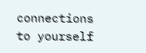connections to yourself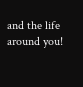and the life around you!